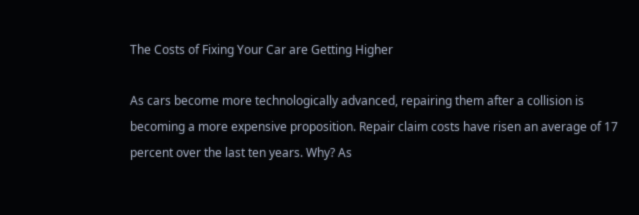The Costs of Fixing Your Car are Getting Higher

As cars become more technologically advanced, repairing them after a collision is becoming a more expensive proposition. Repair claim costs have risen an average of 17 percent over the last ten years. Why? As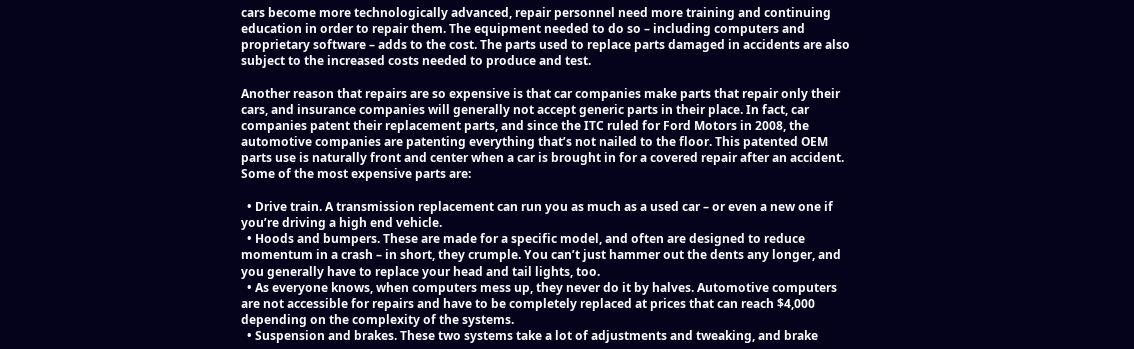cars become more technologically advanced, repair personnel need more training and continuing education in order to repair them. The equipment needed to do so – including computers and proprietary software – adds to the cost. The parts used to replace parts damaged in accidents are also subject to the increased costs needed to produce and test.

Another reason that repairs are so expensive is that car companies make parts that repair only their cars, and insurance companies will generally not accept generic parts in their place. In fact, car companies patent their replacement parts, and since the ITC ruled for Ford Motors in 2008, the automotive companies are patenting everything that’s not nailed to the floor. This patented OEM parts use is naturally front and center when a car is brought in for a covered repair after an accident. Some of the most expensive parts are:

  • Drive train. A transmission replacement can run you as much as a used car – or even a new one if you’re driving a high end vehicle.
  • Hoods and bumpers. These are made for a specific model, and often are designed to reduce momentum in a crash – in short, they crumple. You can’t just hammer out the dents any longer, and you generally have to replace your head and tail lights, too.
  • As everyone knows, when computers mess up, they never do it by halves. Automotive computers are not accessible for repairs and have to be completely replaced at prices that can reach $4,000 depending on the complexity of the systems.
  • Suspension and brakes. These two systems take a lot of adjustments and tweaking, and brake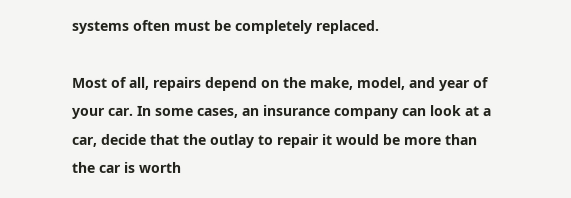systems often must be completely replaced.

Most of all, repairs depend on the make, model, and year of your car. In some cases, an insurance company can look at a car, decide that the outlay to repair it would be more than the car is worth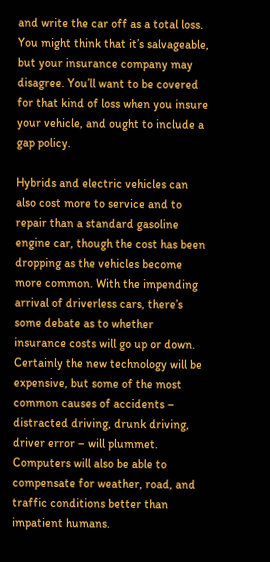and write the car off as a total loss. You might think that it’s salvageable, but your insurance company may disagree. You’ll want to be covered for that kind of loss when you insure your vehicle, and ought to include a gap policy.

Hybrids and electric vehicles can also cost more to service and to repair than a standard gasoline engine car, though the cost has been dropping as the vehicles become more common. With the impending arrival of driverless cars, there’s some debate as to whether insurance costs will go up or down. Certainly the new technology will be expensive, but some of the most common causes of accidents – distracted driving, drunk driving, driver error – will plummet. Computers will also be able to compensate for weather, road, and traffic conditions better than impatient humans.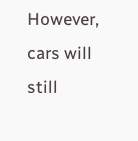However, cars will still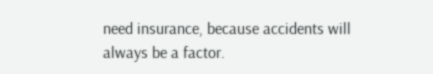need insurance, because accidents will always be a factor.